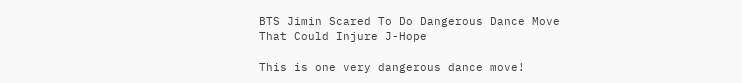BTS Jimin Scared To Do Dangerous Dance Move That Could Injure J-Hope

This is one very dangerous dance move!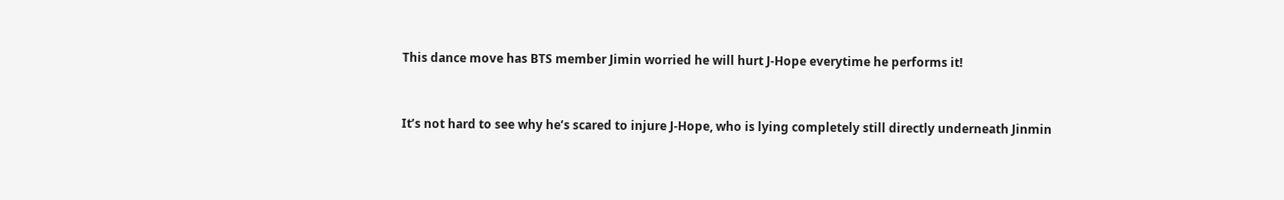This dance move has BTS member Jimin worried he will hurt J-Hope everytime he performs it!


It’s not hard to see why he’s scared to injure J-Hope, who is lying completely still directly underneath Jinmin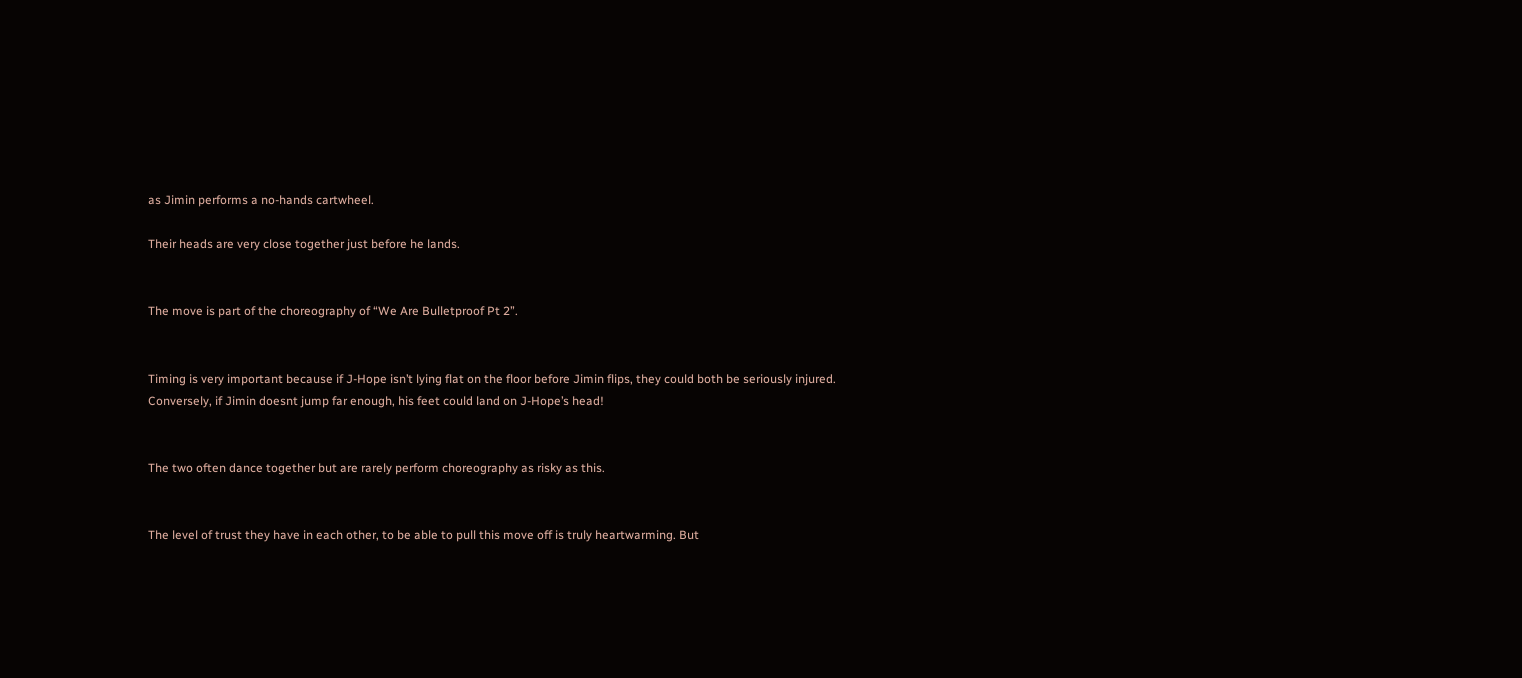as Jimin performs a no-hands cartwheel.

Their heads are very close together just before he lands.


The move is part of the choreography of “We Are Bulletproof Pt 2”.


Timing is very important because if J-Hope isn’t lying flat on the floor before Jimin flips, they could both be seriously injured. Conversely, if Jimin doesnt jump far enough, his feet could land on J-Hope’s head!


The two often dance together but are rarely perform choreography as risky as this.


The level of trust they have in each other, to be able to pull this move off is truly heartwarming. But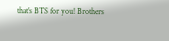that’s BTS for you! Brothers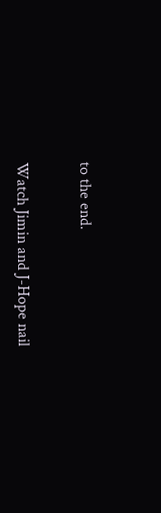to the end.


Watch Jimin and J-Hope nail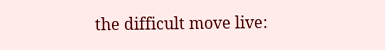the difficult move live: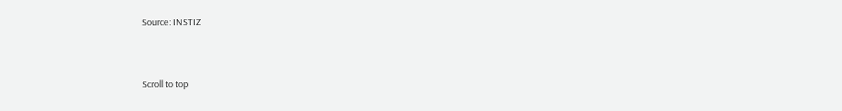Source: INSTIZ


Scroll to top